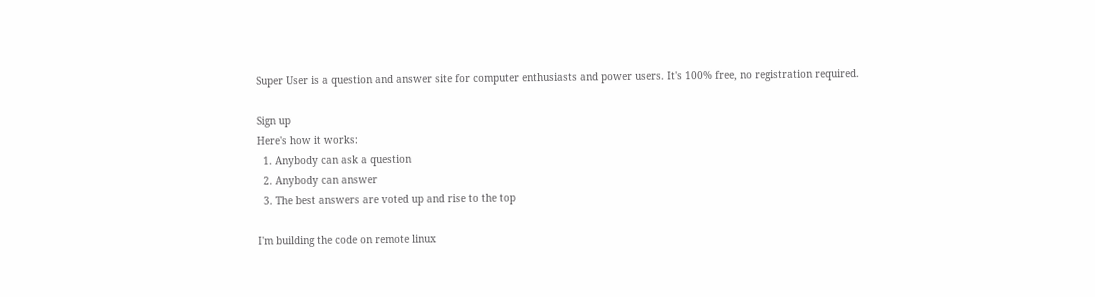Super User is a question and answer site for computer enthusiasts and power users. It's 100% free, no registration required.

Sign up
Here's how it works:
  1. Anybody can ask a question
  2. Anybody can answer
  3. The best answers are voted up and rise to the top

I'm building the code on remote linux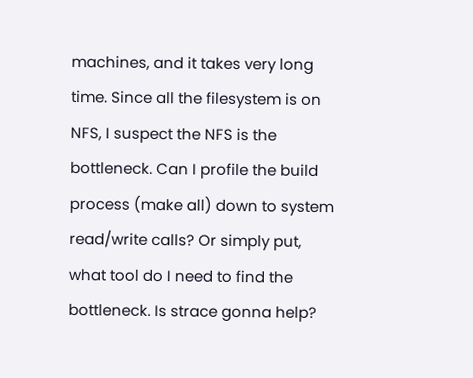machines, and it takes very long time. Since all the filesystem is on NFS, I suspect the NFS is the bottleneck. Can I profile the build process (make all) down to system read/write calls? Or simply put, what tool do I need to find the bottleneck. Is strace gonna help?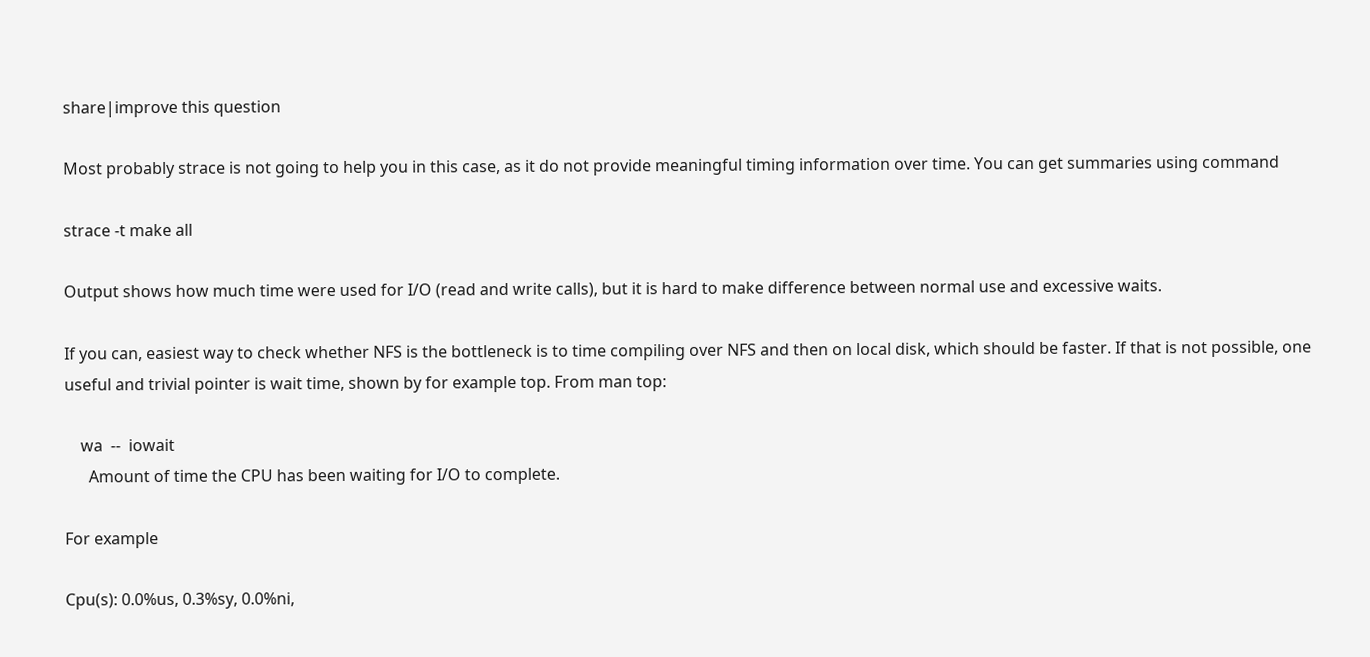share|improve this question

Most probably strace is not going to help you in this case, as it do not provide meaningful timing information over time. You can get summaries using command

strace -t make all

Output shows how much time were used for I/O (read and write calls), but it is hard to make difference between normal use and excessive waits.

If you can, easiest way to check whether NFS is the bottleneck is to time compiling over NFS and then on local disk, which should be faster. If that is not possible, one useful and trivial pointer is wait time, shown by for example top. From man top:

    wa  --  iowait
      Amount of time the CPU has been waiting for I/O to complete.

For example

Cpu(s): 0.0%us, 0.3%sy, 0.0%ni,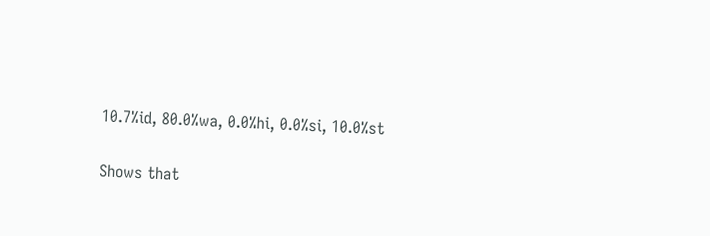10.7%id, 80.0%wa, 0.0%hi, 0.0%si, 10.0%st

Shows that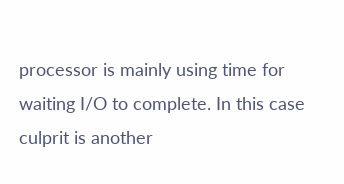processor is mainly using time for waiting I/O to complete. In this case culprit is another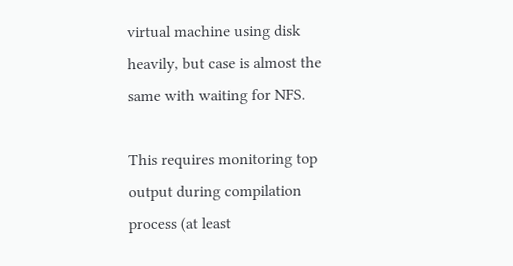virtual machine using disk heavily, but case is almost the same with waiting for NFS.

This requires monitoring top output during compilation process (at least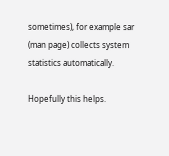sometimes), for example sar (man page) collects system statistics automatically.

Hopefully this helps.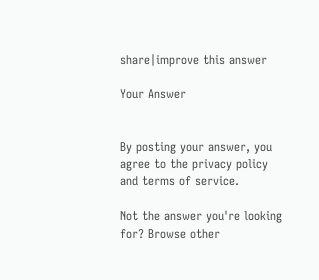share|improve this answer

Your Answer


By posting your answer, you agree to the privacy policy and terms of service.

Not the answer you're looking for? Browse other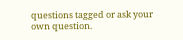questions tagged or ask your own question.